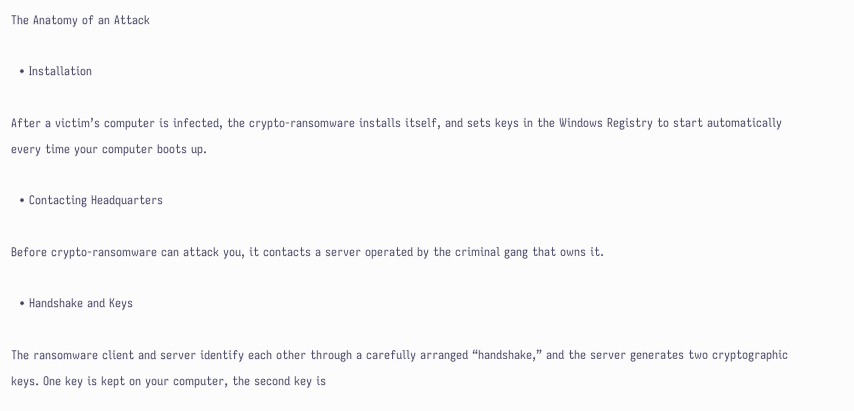The Anatomy of an Attack

  • Installation

After a victim’s computer is infected, the crypto-ransomware installs itself, and sets keys in the Windows Registry to start automatically every time your computer boots up.

  • Contacting Headquarters

Before crypto-ransomware can attack you, it contacts a server operated by the criminal gang that owns it.

  • Handshake and Keys

The ransomware client and server identify each other through a carefully arranged “handshake,” and the server generates two cryptographic keys. One key is kept on your computer, the second key is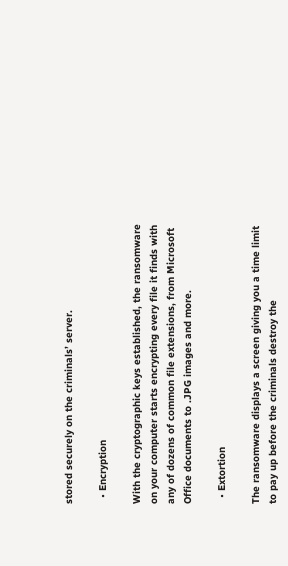stored securely on the criminals’ server.

  • Encryption

With the cryptographic keys established, the ransomware on your computer starts encrypting every file it finds with any of dozens of common file extensions, from Microsoft Office documents to .JPG images and more.

  • Extortion

The ransomware displays a screen giving you a time limit to pay up before the criminals destroy the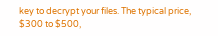key to decrypt your files. The typical price, $300 to $500,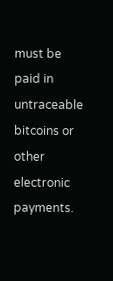must be paid in untraceable bitcoins or other electronic payments.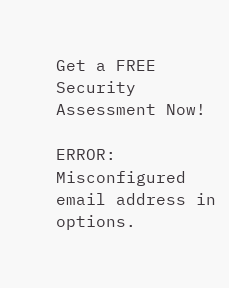Get a FREE Security Assessment Now!

ERROR: Misconfigured email address in options.